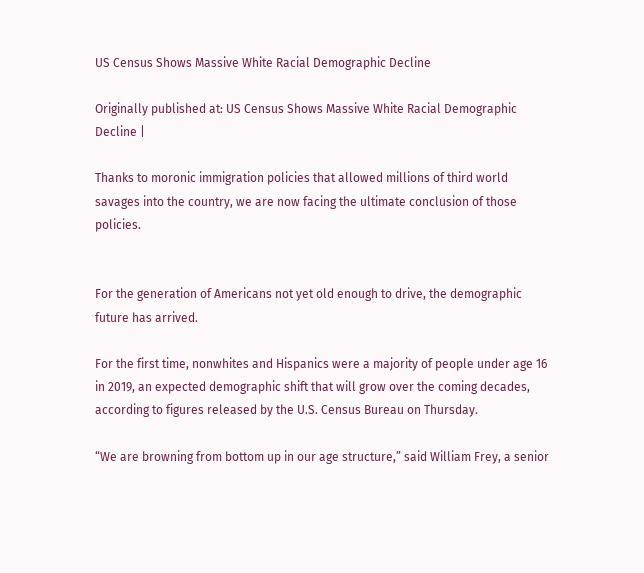US Census Shows Massive White Racial Demographic Decline

Originally published at: US Census Shows Massive White Racial Demographic Decline |

Thanks to moronic immigration policies that allowed millions of third world savages into the country, we are now facing the ultimate conclusion of those policies.


For the generation of Americans not yet old enough to drive, the demographic future has arrived.

For the first time, nonwhites and Hispanics were a majority of people under age 16 in 2019, an expected demographic shift that will grow over the coming decades, according to figures released by the U.S. Census Bureau on Thursday.

“We are browning from bottom up in our age structure,” said William Frey, a senior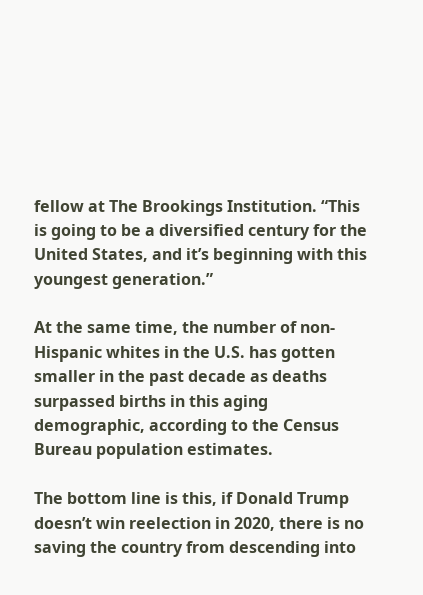fellow at The Brookings Institution. “This is going to be a diversified century for the United States, and it’s beginning with this youngest generation.”

At the same time, the number of non-Hispanic whites in the U.S. has gotten smaller in the past decade as deaths surpassed births in this aging demographic, according to the Census Bureau population estimates.

The bottom line is this, if Donald Trump doesn’t win reelection in 2020, there is no saving the country from descending into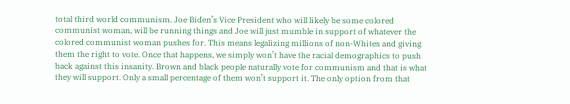total third world communism. Joe Biden’s Vice President who will likely be some colored communist woman, will be running things and Joe will just mumble in support of whatever the colored communist woman pushes for. This means legalizing millions of non-Whites and giving them the right to vote. Once that happens, we simply won’t have the racial demographics to push back against this insanity. Brown and black people naturally vote for communism and that is what they will support. Only a small percentage of them won’t support it. The only option from that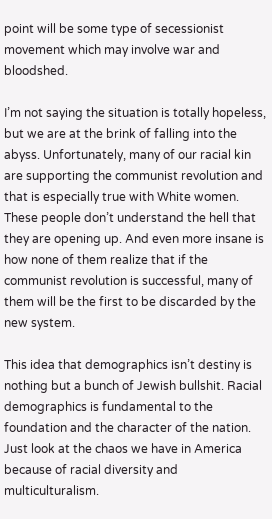point will be some type of secessionist movement which may involve war and bloodshed.

I’m not saying the situation is totally hopeless, but we are at the brink of falling into the abyss. Unfortunately, many of our racial kin are supporting the communist revolution and that is especially true with White women. These people don’t understand the hell that they are opening up. And even more insane is how none of them realize that if the communist revolution is successful, many of them will be the first to be discarded by the new system.

This idea that demographics isn’t destiny is nothing but a bunch of Jewish bullshit. Racial demographics is fundamental to the foundation and the character of the nation. Just look at the chaos we have in America because of racial diversity and multiculturalism.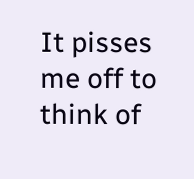It pisses me off to think of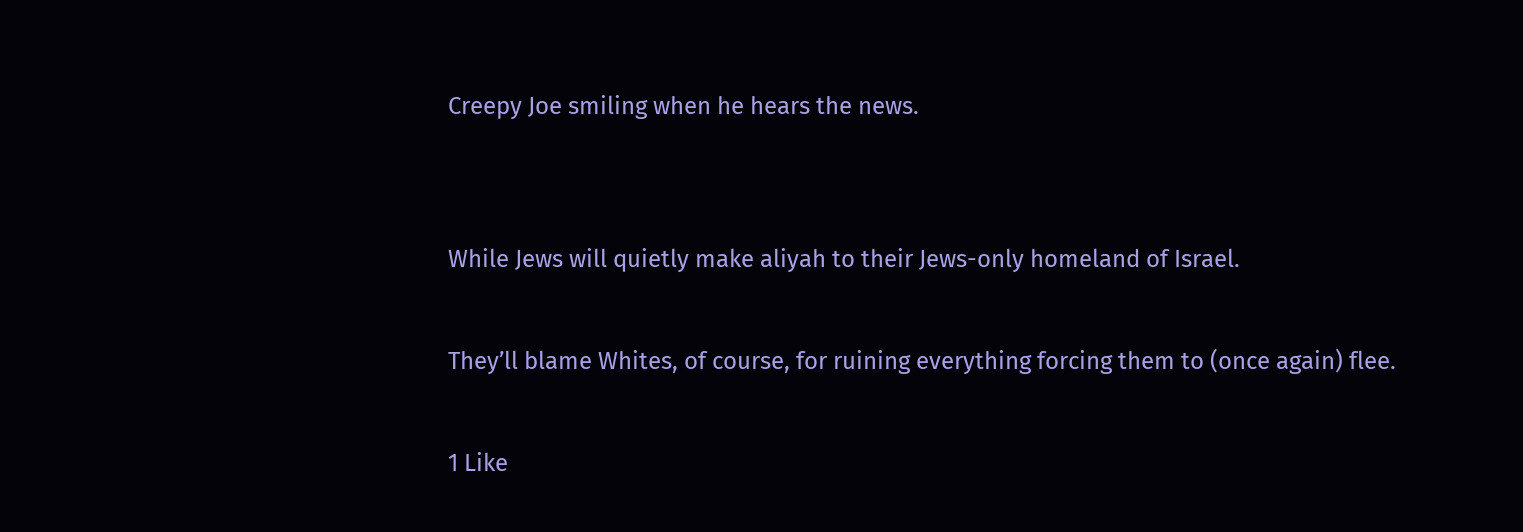Creepy Joe smiling when he hears the news.


While Jews will quietly make aliyah to their Jews-only homeland of Israel.

They’ll blame Whites, of course, for ruining everything forcing them to (once again) flee.

1 Like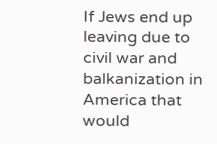If Jews end up leaving due to civil war and balkanization in America that would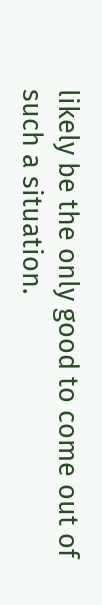likely be the only good to come out of such a situation.